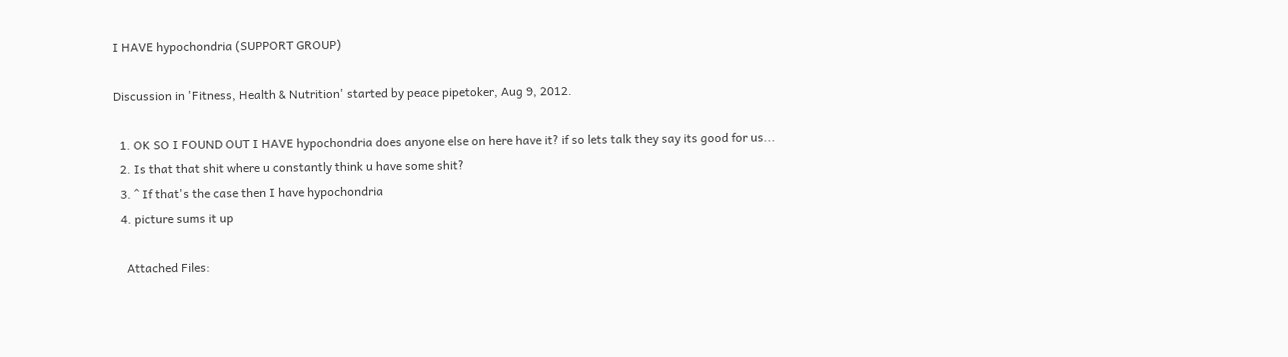I HAVE hypochondria (SUPPORT GROUP)

Discussion in 'Fitness, Health & Nutrition' started by peace pipetoker, Aug 9, 2012.

  1. OK SO I FOUND OUT I HAVE hypochondria does anyone else on here have it? if so lets talk they say its good for us...
  2. Is that that shit where u constantly think u have some shit?
  3. ^ If that's the case then I have hypochondria
  4. picture sums it up

    Attached Files: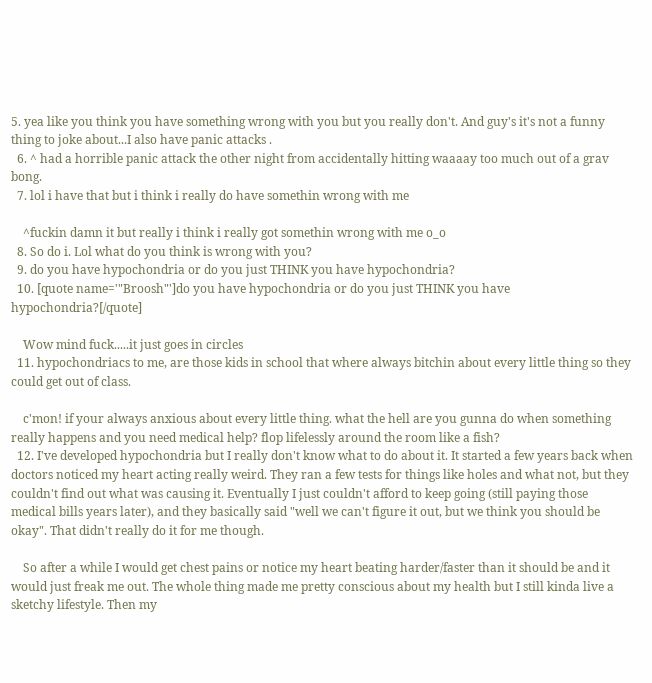5. yea like you think you have something wrong with you but you really don't. And guy's it's not a funny thing to joke about...I also have panic attacks .
  6. ^ had a horrible panic attack the other night from accidentally hitting waaaay too much out of a grav bong.
  7. lol i have that but i think i really do have somethin wrong with me

    ^fuckin damn it but really i think i really got somethin wrong with me o_o
  8. So do i. Lol what do you think is wrong with you?
  9. do you have hypochondria or do you just THINK you have hypochondria?
  10. [quote name='"Broosh"']do you have hypochondria or do you just THINK you have hypochondria?[/quote]

    Wow mind fuck.....it just goes in circles
  11. hypochondriacs to me, are those kids in school that where always bitchin about every little thing so they could get out of class.

    c'mon! if your always anxious about every little thing. what the hell are you gunna do when something really happens and you need medical help? flop lifelessly around the room like a fish?
  12. I've developed hypochondria but I really don't know what to do about it. It started a few years back when doctors noticed my heart acting really weird. They ran a few tests for things like holes and what not, but they couldn't find out what was causing it. Eventually I just couldn't afford to keep going (still paying those medical bills years later), and they basically said "well we can't figure it out, but we think you should be okay". That didn't really do it for me though.

    So after a while I would get chest pains or notice my heart beating harder/faster than it should be and it would just freak me out. The whole thing made me pretty conscious about my health but I still kinda live a sketchy lifestyle. Then my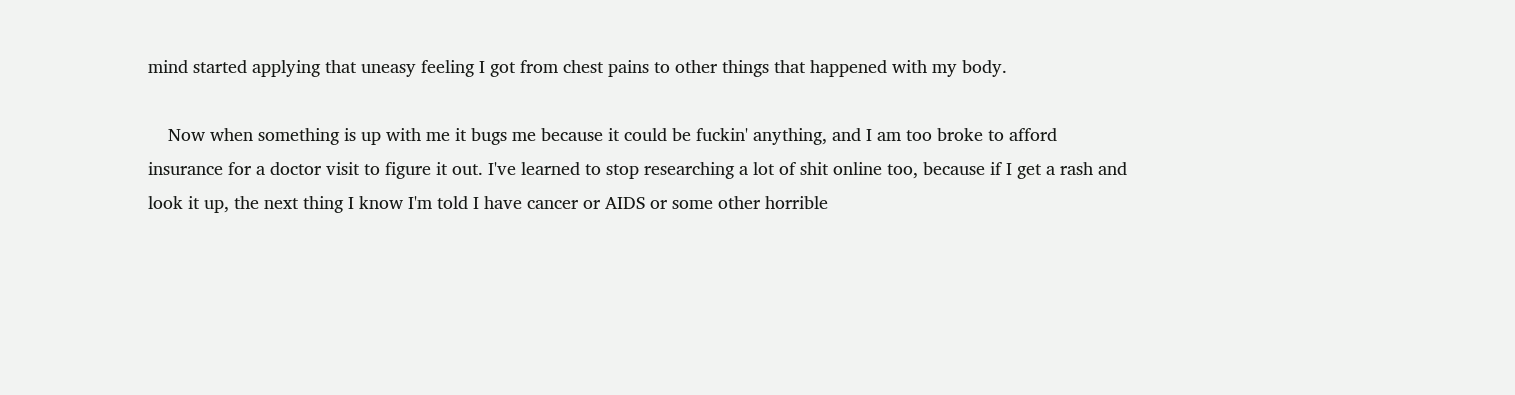mind started applying that uneasy feeling I got from chest pains to other things that happened with my body.

    Now when something is up with me it bugs me because it could be fuckin' anything, and I am too broke to afford insurance for a doctor visit to figure it out. I've learned to stop researching a lot of shit online too, because if I get a rash and look it up, the next thing I know I'm told I have cancer or AIDS or some other horrible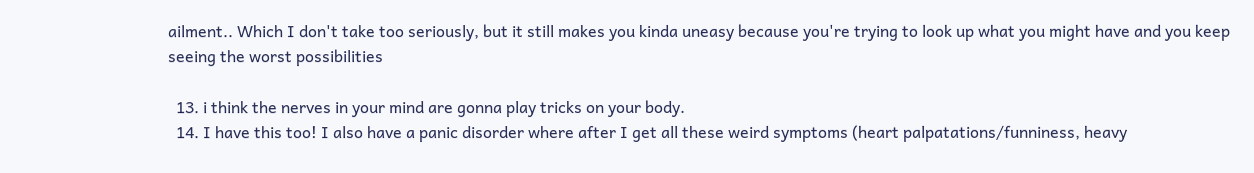ailment.. Which I don't take too seriously, but it still makes you kinda uneasy because you're trying to look up what you might have and you keep seeing the worst possibilities

  13. i think the nerves in your mind are gonna play tricks on your body.
  14. I have this too! I also have a panic disorder where after I get all these weird symptoms (heart palpatations/funniness, heavy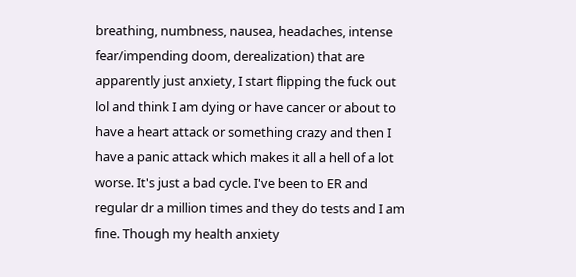breathing, numbness, nausea, headaches, intense fear/impending doom, derealization) that are apparently just anxiety, I start flipping the fuck out lol and think I am dying or have cancer or about to have a heart attack or something crazy and then I have a panic attack which makes it all a hell of a lot worse. It's just a bad cycle. I've been to ER and regular dr a million times and they do tests and I am fine. Though my health anxiety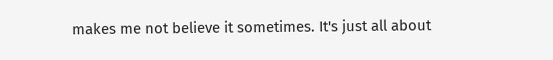makes me not believe it sometimes. It's just all about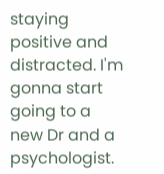staying positive and distracted. I'm gonna start going to a new Dr and a psychologist.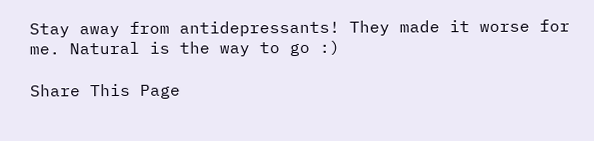Stay away from antidepressants! They made it worse for me. Natural is the way to go :)

Share This Page